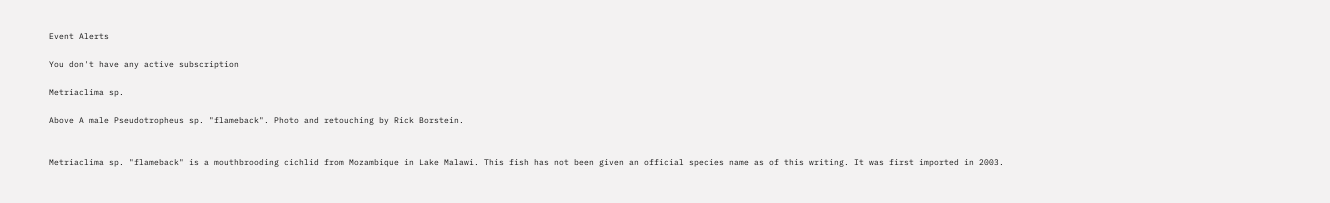Event Alerts

You don't have any active subscription

Metriaclima sp.

Above A male Pseudotropheus sp. "flameback". Photo and retouching by Rick Borstein.


Metriaclima sp. "flameback" is a mouthbrooding cichlid from Mozambique in Lake Malawi. This fish has not been given an official species name as of this writing. It was first imported in 2003.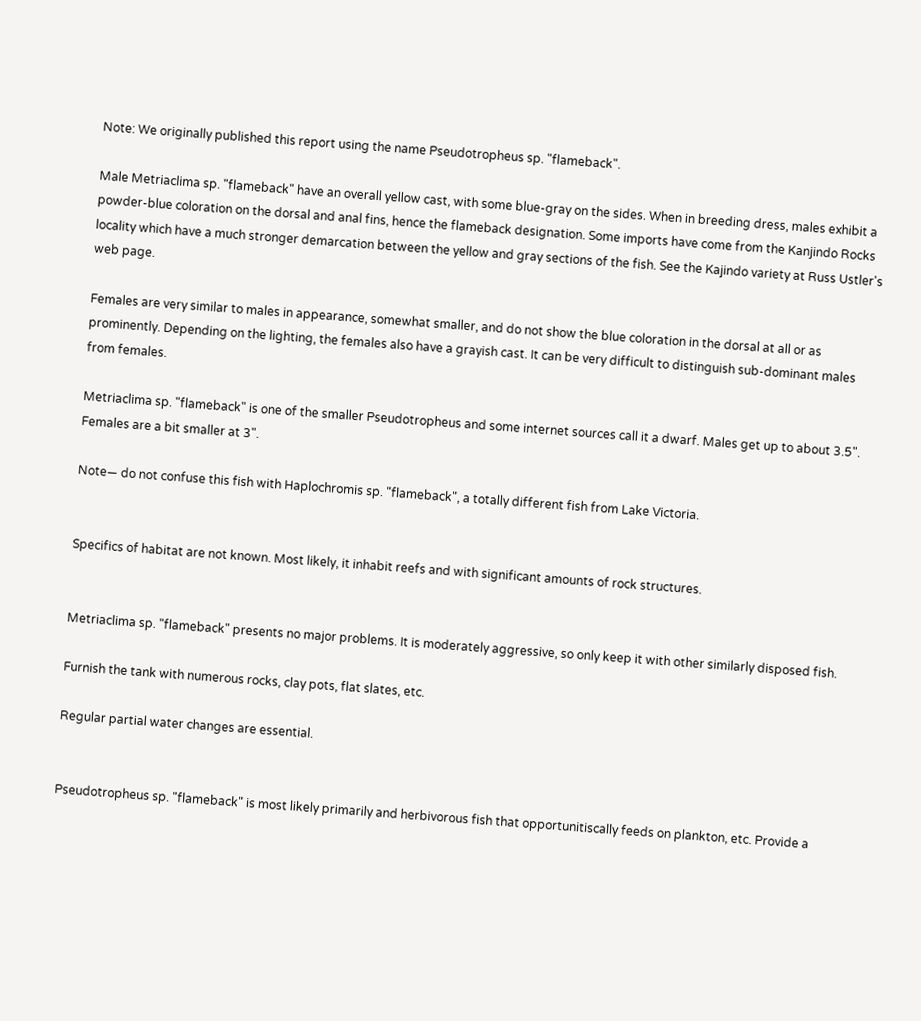Note: We originally published this report using the name Pseudotropheus sp. "flameback".

Male Metriaclima sp. "flameback" have an overall yellow cast, with some blue-gray on the sides. When in breeding dress, males exhibit a powder-blue coloration on the dorsal and anal fins, hence the flameback designation. Some imports have come from the Kanjindo Rocks locality which have a much stronger demarcation between the yellow and gray sections of the fish. See the Kajindo variety at Russ Ustler's web page.

Females are very similar to males in appearance, somewhat smaller, and do not show the blue coloration in the dorsal at all or as prominently. Depending on the lighting, the females also have a grayish cast. It can be very difficult to distinguish sub-dominant males from females.

Metriaclima sp. "flameback" is one of the smaller Pseudotropheus and some internet sources call it a dwarf. Males get up to about 3.5". Females are a bit smaller at 3".

Note— do not confuse this fish with Haplochromis sp. "flameback", a totally different fish from Lake Victoria.


Specifics of habitat are not known. Most likely, it inhabit reefs and with significant amounts of rock structures.


Metriaclima sp. "flameback" presents no major problems. It is moderately aggressive, so only keep it with other similarly disposed fish.

Furnish the tank with numerous rocks, clay pots, flat slates, etc.

Regular partial water changes are essential.


Pseudotropheus sp. "flameback" is most likely primarily and herbivorous fish that opportunitiscally feeds on plankton, etc. Provide a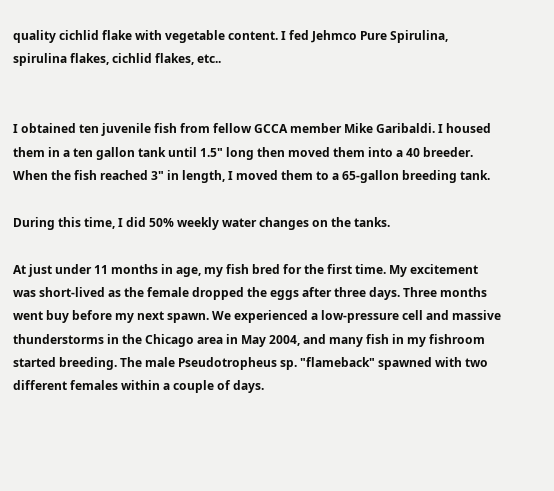quality cichlid flake with vegetable content. I fed Jehmco Pure Spirulina, spirulina flakes, cichlid flakes, etc..


I obtained ten juvenile fish from fellow GCCA member Mike Garibaldi. I housed them in a ten gallon tank until 1.5" long then moved them into a 40 breeder. When the fish reached 3" in length, I moved them to a 65-gallon breeding tank.

During this time, I did 50% weekly water changes on the tanks.

At just under 11 months in age, my fish bred for the first time. My excitement was short-lived as the female dropped the eggs after three days. Three months went buy before my next spawn. We experienced a low-pressure cell and massive thunderstorms in the Chicago area in May 2004, and many fish in my fishroom started breeding. The male Pseudotropheus sp. "flameback" spawned with two different females within a couple of days.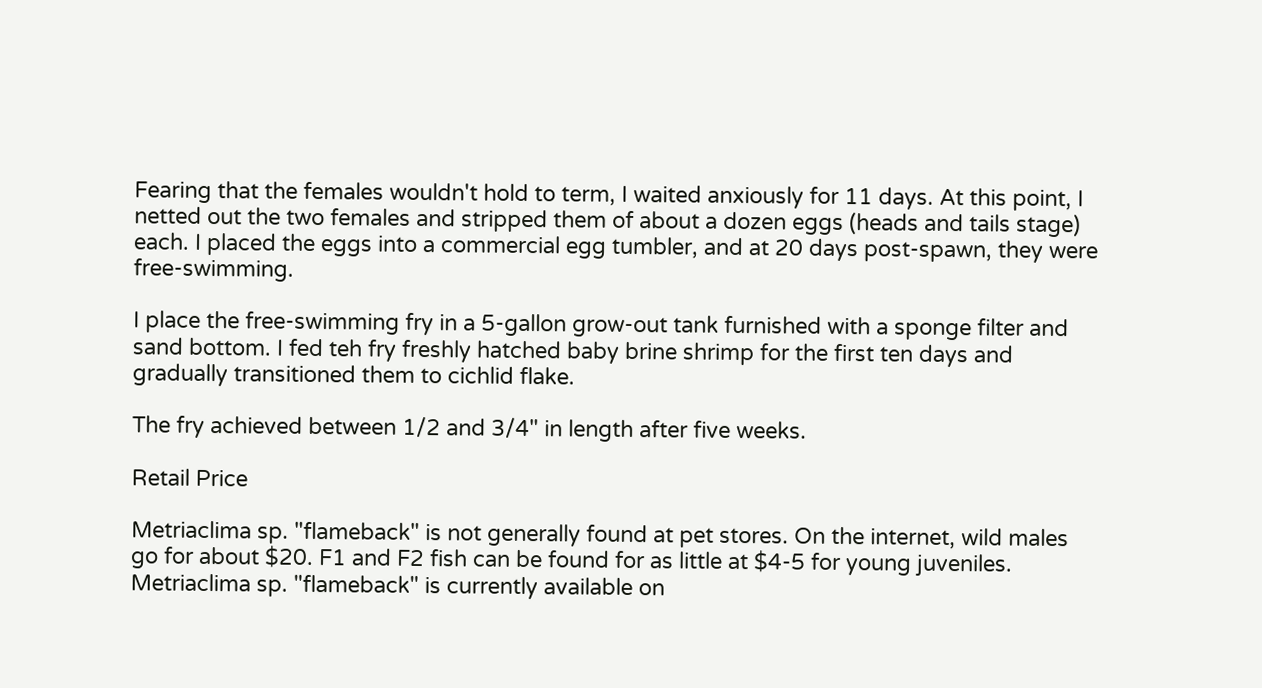Fearing that the females wouldn't hold to term, I waited anxiously for 11 days. At this point, I netted out the two females and stripped them of about a dozen eggs (heads and tails stage) each. I placed the eggs into a commercial egg tumbler, and at 20 days post-spawn, they were free-swimming.

I place the free-swimming fry in a 5-gallon grow-out tank furnished with a sponge filter and sand bottom. I fed teh fry freshly hatched baby brine shrimp for the first ten days and gradually transitioned them to cichlid flake.

The fry achieved between 1/2 and 3/4" in length after five weeks.

Retail Price

Metriaclima sp. "flameback" is not generally found at pet stores. On the internet, wild males go for about $20. F1 and F2 fish can be found for as little at $4-5 for young juveniles. Metriaclima sp. "flameback" is currently available on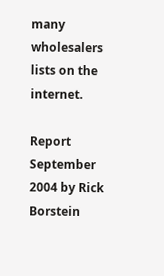many wholesalers lists on the internet.

Report September 2004 by Rick Borstein